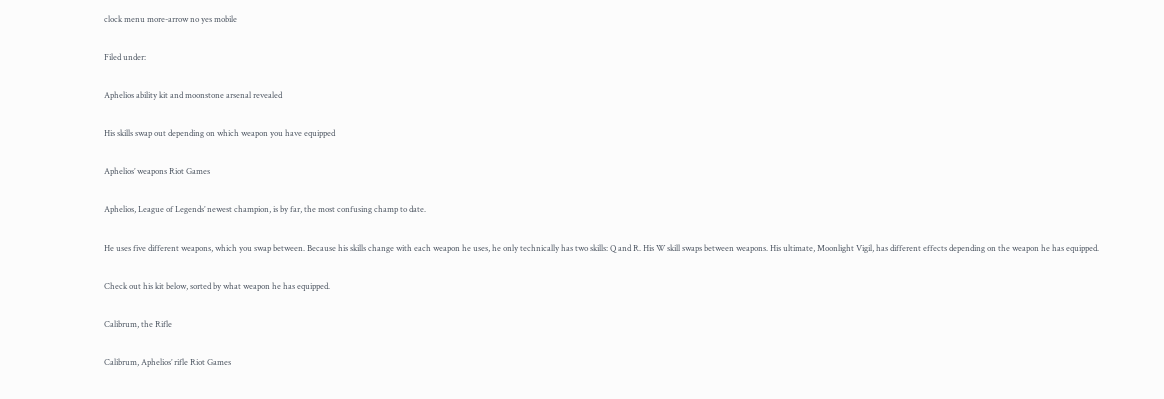clock menu more-arrow no yes mobile

Filed under:

Aphelios ability kit and moonstone arsenal revealed

His skills swap out depending on which weapon you have equipped

Aphelios’ weapons Riot Games

Aphelios, League of Legends’ newest champion, is by far, the most confusing champ to date.

He uses five different weapons, which you swap between. Because his skills change with each weapon he uses, he only technically has two skills: Q and R. His W skill swaps between weapons. His ultimate, Moonlight Vigil, has different effects depending on the weapon he has equipped.

Check out his kit below, sorted by what weapon he has equipped.

Calibrum, the Rifle

Calibrum, Aphelios’ rifle Riot Games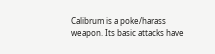Calibrum is a poke/harass weapon. Its basic attacks have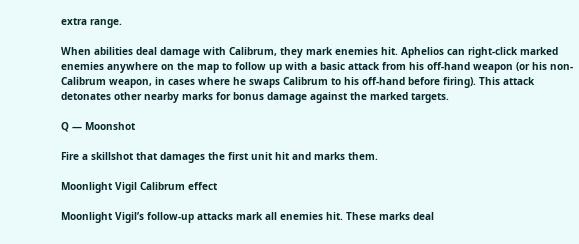extra range.

When abilities deal damage with Calibrum, they mark enemies hit. Aphelios can right-click marked enemies anywhere on the map to follow up with a basic attack from his off-hand weapon (or his non-Calibrum weapon, in cases where he swaps Calibrum to his off-hand before firing). This attack detonates other nearby marks for bonus damage against the marked targets.

Q — Moonshot

Fire a skillshot that damages the first unit hit and marks them.

Moonlight Vigil Calibrum effect

Moonlight Vigil’s follow-up attacks mark all enemies hit. These marks deal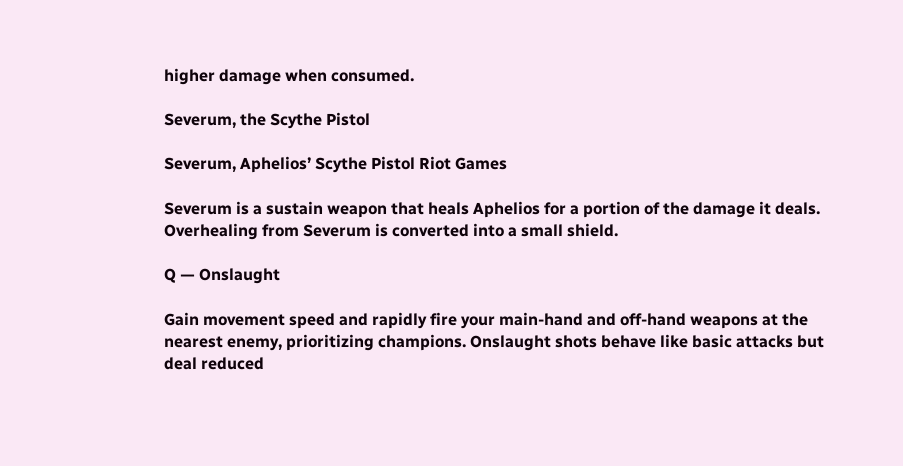higher damage when consumed.

Severum, the Scythe Pistol

Severum, Aphelios’ Scythe Pistol Riot Games

Severum is a sustain weapon that heals Aphelios for a portion of the damage it deals. Overhealing from Severum is converted into a small shield.

Q — Onslaught

Gain movement speed and rapidly fire your main-hand and off-hand weapons at the nearest enemy, prioritizing champions. Onslaught shots behave like basic attacks but deal reduced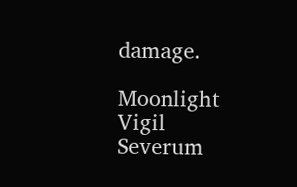damage.

Moonlight Vigil Severum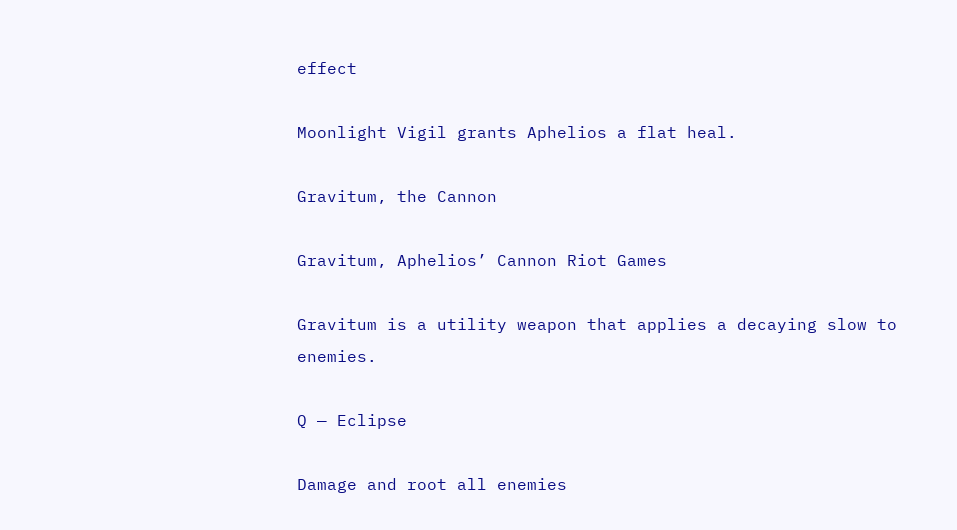effect

Moonlight Vigil grants Aphelios a flat heal.

Gravitum, the Cannon

Gravitum, Aphelios’ Cannon Riot Games

Gravitum is a utility weapon that applies a decaying slow to enemies.

Q — Eclipse

Damage and root all enemies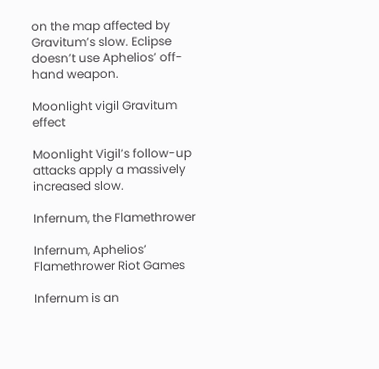on the map affected by Gravitum’s slow. Eclipse doesn’t use Aphelios’ off-hand weapon.

Moonlight vigil Gravitum effect

Moonlight Vigil’s follow-up attacks apply a massively increased slow.

Infernum, the Flamethrower

Infernum, Aphelios’ Flamethrower Riot Games

Infernum is an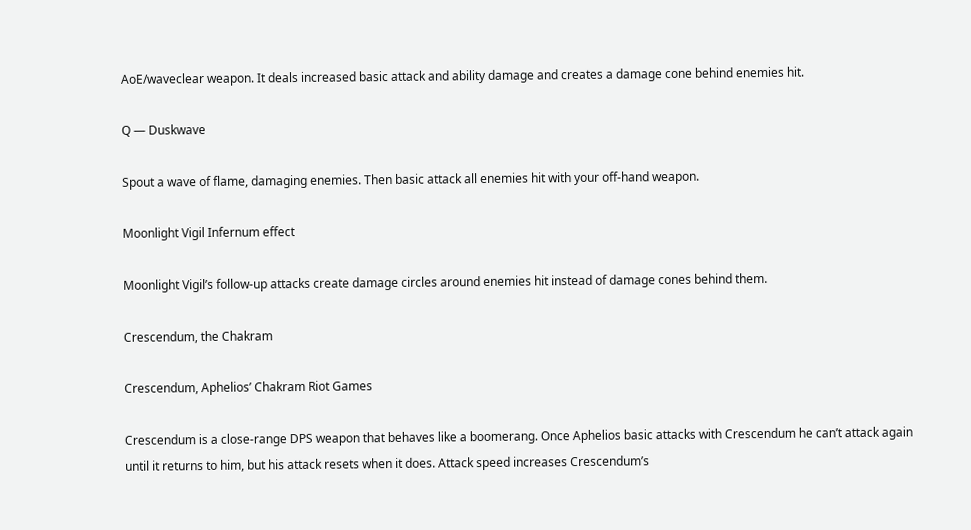AoE/waveclear weapon. It deals increased basic attack and ability damage and creates a damage cone behind enemies hit.

Q — Duskwave

Spout a wave of flame, damaging enemies. Then basic attack all enemies hit with your off-hand weapon.

Moonlight Vigil Infernum effect

Moonlight Vigil’s follow-up attacks create damage circles around enemies hit instead of damage cones behind them.

Crescendum, the Chakram

Crescendum, Aphelios’ Chakram Riot Games

Crescendum is a close-range DPS weapon that behaves like a boomerang. Once Aphelios basic attacks with Crescendum he can’t attack again until it returns to him, but his attack resets when it does. Attack speed increases Crescendum’s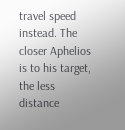travel speed instead. The closer Aphelios is to his target, the less distance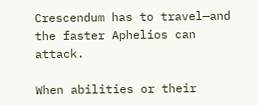Crescendum has to travel—and the faster Aphelios can attack.

When abilities or their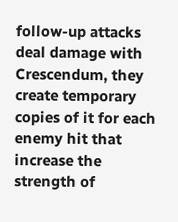follow-up attacks deal damage with Crescendum, they create temporary copies of it for each enemy hit that increase the strength of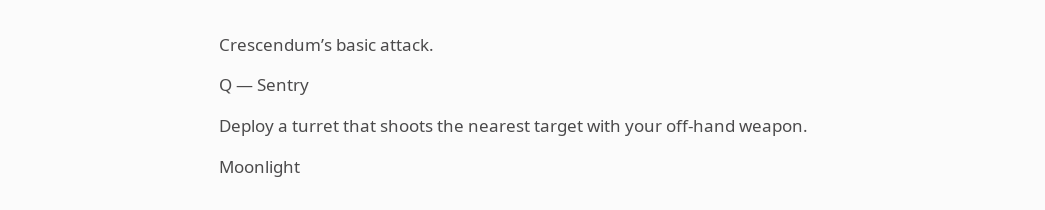Crescendum’s basic attack.

Q — Sentry

Deploy a turret that shoots the nearest target with your off-hand weapon.

Moonlight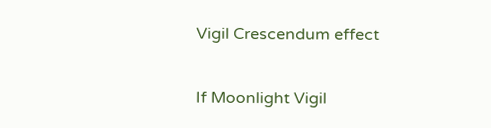Vigil Crescendum effect

If Moonlight Vigil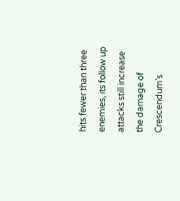hits fewer than three enemies, its follow up attacks still increase the damage of Crescendum’s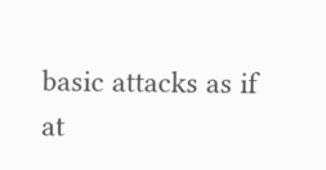basic attacks as if at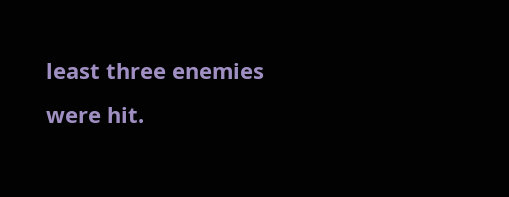least three enemies were hit.